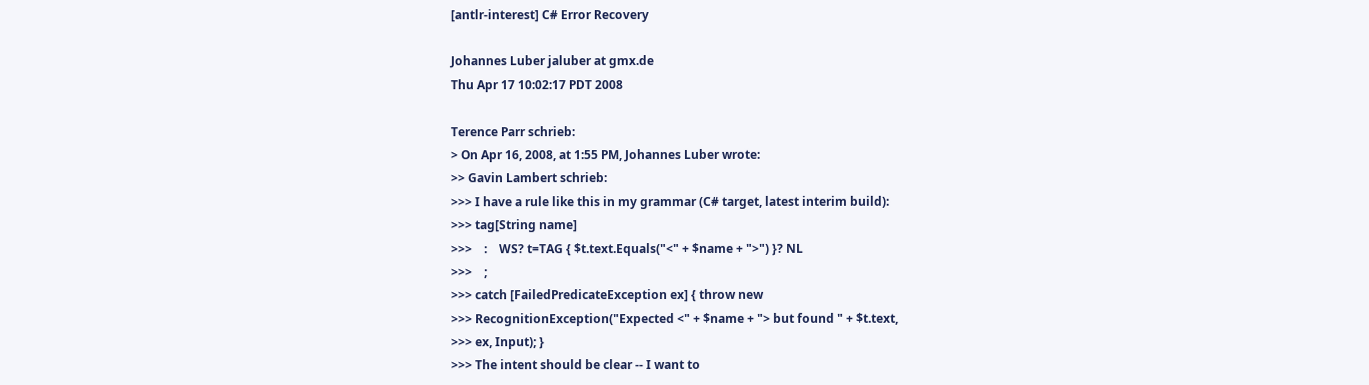[antlr-interest] C# Error Recovery

Johannes Luber jaluber at gmx.de
Thu Apr 17 10:02:17 PDT 2008

Terence Parr schrieb:
> On Apr 16, 2008, at 1:55 PM, Johannes Luber wrote:
>> Gavin Lambert schrieb:
>>> I have a rule like this in my grammar (C# target, latest interim build):
>>> tag[String name]
>>>    :    WS? t=TAG { $t.text.Equals("<" + $name + ">") }? NL
>>>    ;
>>> catch [FailedPredicateException ex] { throw new
>>> RecognitionException("Expected <" + $name + "> but found " + $t.text,
>>> ex, Input); }
>>> The intent should be clear -- I want to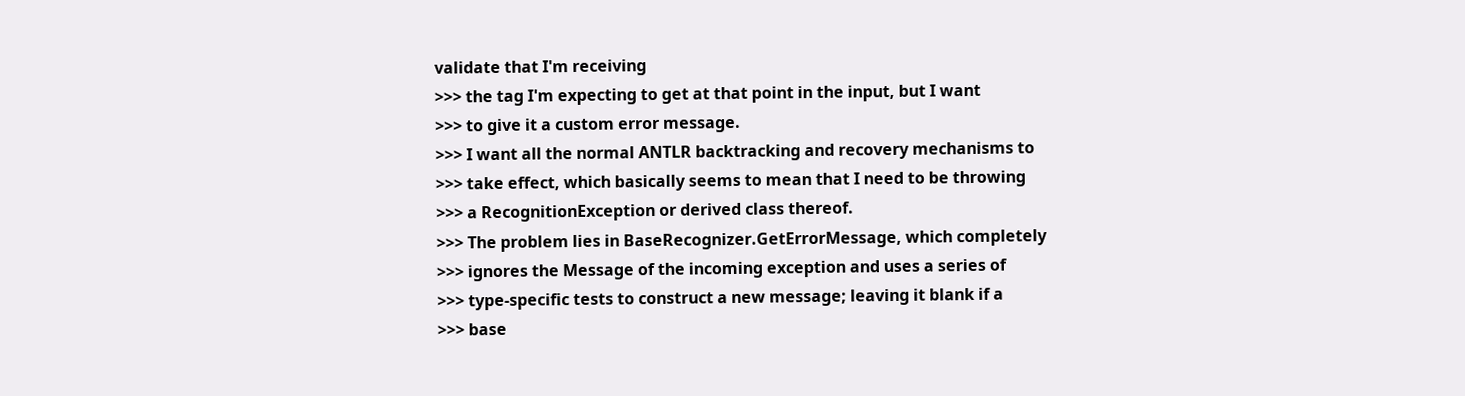validate that I'm receiving
>>> the tag I'm expecting to get at that point in the input, but I want
>>> to give it a custom error message.
>>> I want all the normal ANTLR backtracking and recovery mechanisms to
>>> take effect, which basically seems to mean that I need to be throwing
>>> a RecognitionException or derived class thereof.
>>> The problem lies in BaseRecognizer.GetErrorMessage, which completely
>>> ignores the Message of the incoming exception and uses a series of
>>> type-specific tests to construct a new message; leaving it blank if a
>>> base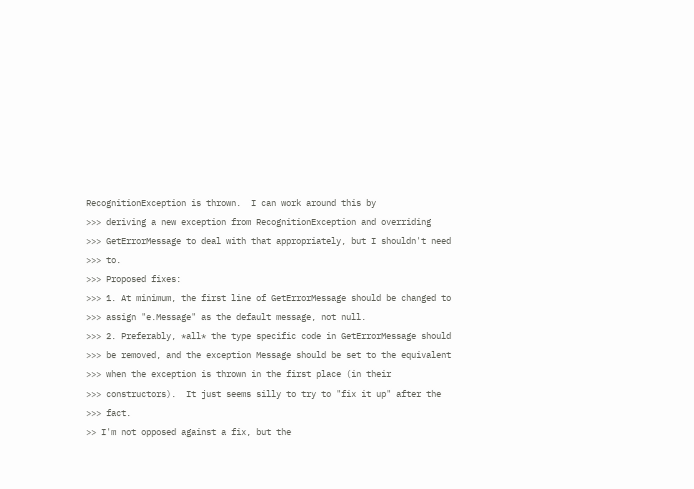RecognitionException is thrown.  I can work around this by
>>> deriving a new exception from RecognitionException and overriding
>>> GetErrorMessage to deal with that appropriately, but I shouldn't need
>>> to.
>>> Proposed fixes:
>>> 1. At minimum, the first line of GetErrorMessage should be changed to
>>> assign "e.Message" as the default message, not null.
>>> 2. Preferably, *all* the type specific code in GetErrorMessage should
>>> be removed, and the exception Message should be set to the equivalent
>>> when the exception is thrown in the first place (in their
>>> constructors).  It just seems silly to try to "fix it up" after the
>>> fact.
>> I'm not opposed against a fix, but the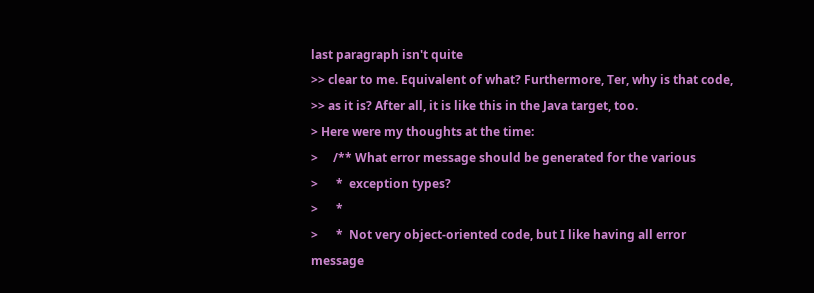last paragraph isn't quite
>> clear to me. Equivalent of what? Furthermore, Ter, why is that code,
>> as it is? After all, it is like this in the Java target, too.
> Here were my thoughts at the time:
>     /** What error message should be generated for the various
>      *  exception types?
>      *
>      *  Not very object-oriented code, but I like having all error message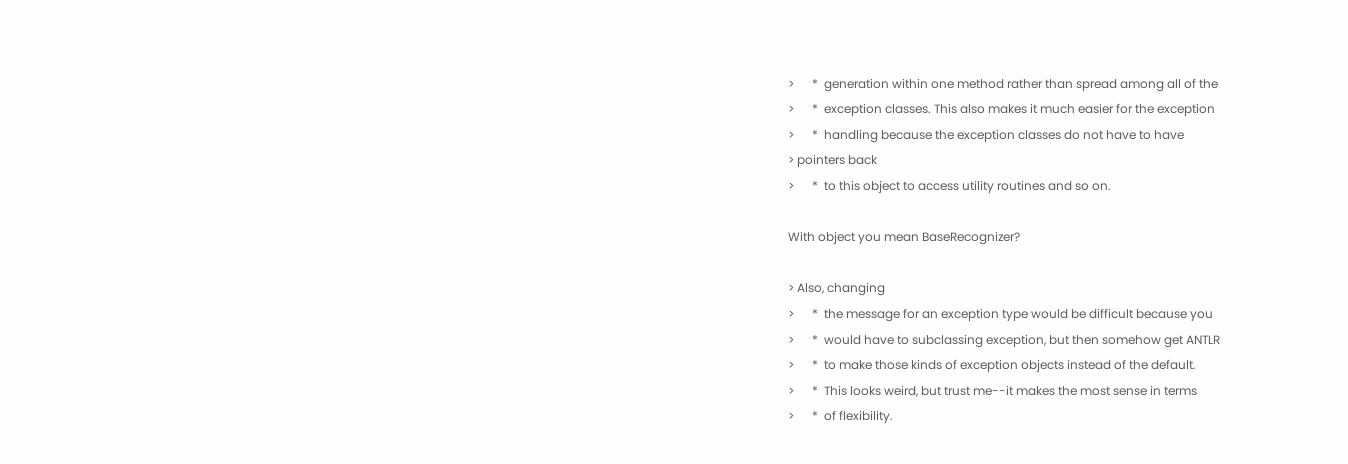>      *  generation within one method rather than spread among all of the
>      *  exception classes. This also makes it much easier for the exception
>      *  handling because the exception classes do not have to have
> pointers back
>      *  to this object to access utility routines and so on.

With object you mean BaseRecognizer?

> Also, changing
>      *  the message for an exception type would be difficult because you
>      *  would have to subclassing exception, but then somehow get ANTLR
>      *  to make those kinds of exception objects instead of the default.
>      *  This looks weird, but trust me--it makes the most sense in terms
>      *  of flexibility.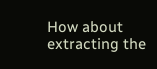How about extracting the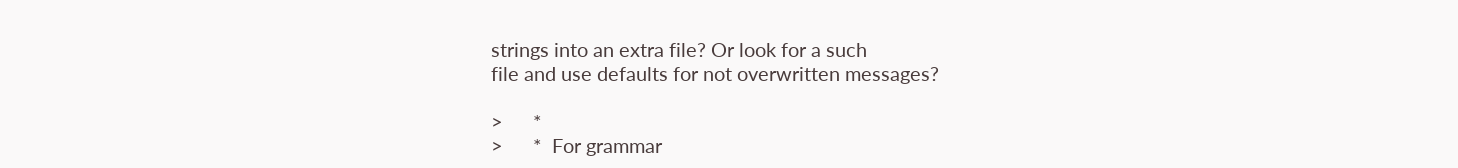strings into an extra file? Or look for a such
file and use defaults for not overwritten messages?

>      *
>      *  For grammar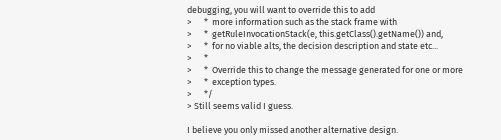debugging, you will want to override this to add
>      *  more information such as the stack frame with
>      *  getRuleInvocationStack(e, this.getClass().getName()) and,
>      *  for no viable alts, the decision description and state etc...
>      *
>      *  Override this to change the message generated for one or more
>      *  exception types.
>      */
> Still seems valid I guess.

I believe you only missed another alternative design.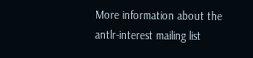More information about the antlr-interest mailing list